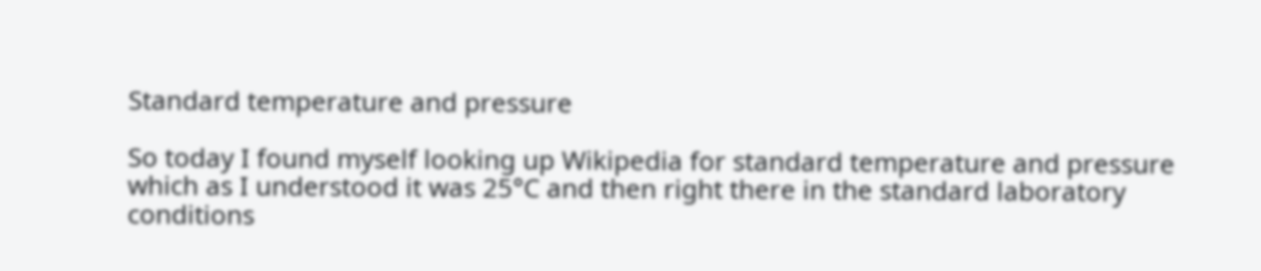Standard temperature and pressure

So today I found myself looking up Wikipedia for standard temperature and pressure which as I understood it was 25°C and then right there in the standard laboratory conditions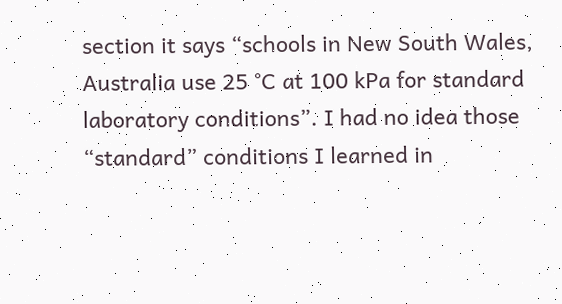section it says “schools in New South Wales, Australia use 25 °C at 100 kPa for standard laboratory conditions”. I had no idea those “standard” conditions I learned in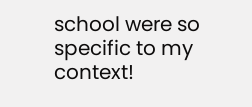school were so specific to my context!